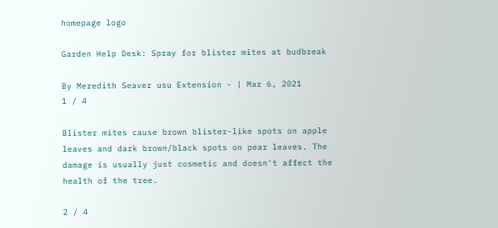homepage logo

Garden Help Desk: Spray for blister mites at budbreak

By Meredith Seaver usu Extension - | Mar 6, 2021
1 / 4

Blister mites cause brown blister-like spots on apple leaves and dark brown/black spots on pear leaves. The damage is usually just cosmetic and doesn't affect the health of the tree.

2 / 4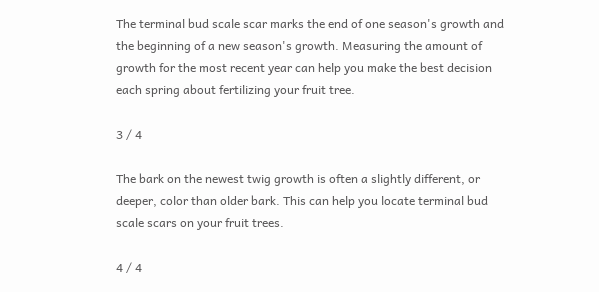The terminal bud scale scar marks the end of one season's growth and the beginning of a new season's growth. Measuring the amount of growth for the most recent year can help you make the best decision each spring about fertilizing your fruit tree.

3 / 4

The bark on the newest twig growth is often a slightly different, or deeper, color than older bark. This can help you locate terminal bud scale scars on your fruit trees.

4 / 4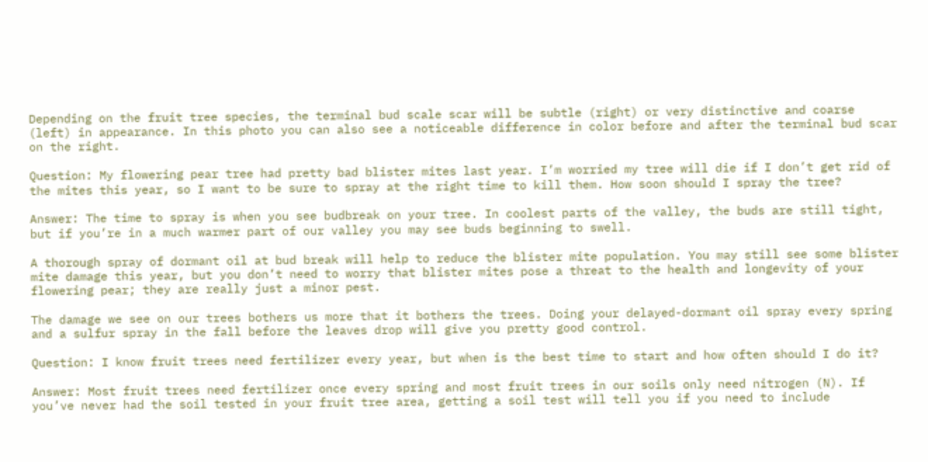Depending on the fruit tree species, the terminal bud scale scar will be subtle (right) or very distinctive and coarse (left) in appearance. In this photo you can also see a noticeable difference in color before and after the terminal bud scar on the right.

Question: My flowering pear tree had pretty bad blister mites last year. I’m worried my tree will die if I don’t get rid of the mites this year, so I want to be sure to spray at the right time to kill them. How soon should I spray the tree?

Answer: The time to spray is when you see budbreak on your tree. In coolest parts of the valley, the buds are still tight, but if you’re in a much warmer part of our valley you may see buds beginning to swell.

A thorough spray of dormant oil at bud break will help to reduce the blister mite population. You may still see some blister mite damage this year, but you don’t need to worry that blister mites pose a threat to the health and longevity of your flowering pear; they are really just a minor pest.

The damage we see on our trees bothers us more that it bothers the trees. Doing your delayed-dormant oil spray every spring and a sulfur spray in the fall before the leaves drop will give you pretty good control.

Question: I know fruit trees need fertilizer every year, but when is the best time to start and how often should I do it?

Answer: Most fruit trees need fertilizer once every spring and most fruit trees in our soils only need nitrogen (N). If you’ve never had the soil tested in your fruit tree area, getting a soil test will tell you if you need to include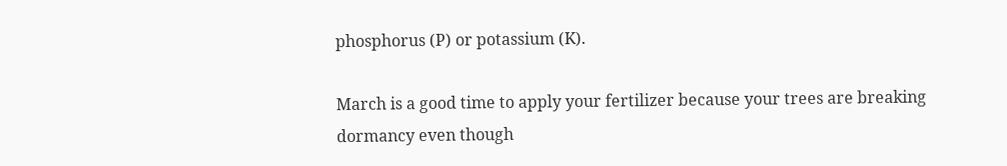phosphorus (P) or potassium (K).

March is a good time to apply your fertilizer because your trees are breaking dormancy even though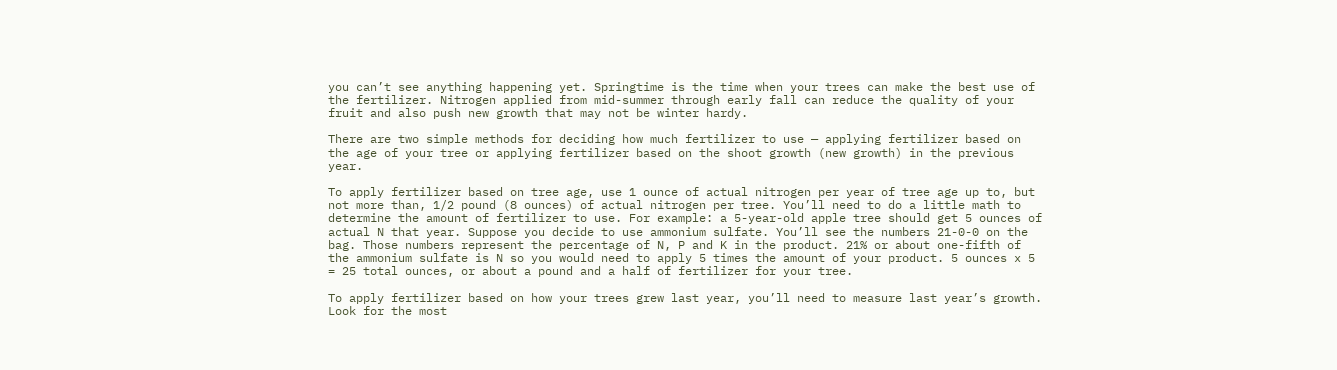you can’t see anything happening yet. Springtime is the time when your trees can make the best use of the fertilizer. Nitrogen applied from mid-summer through early fall can reduce the quality of your fruit and also push new growth that may not be winter hardy.

There are two simple methods for deciding how much fertilizer to use — applying fertilizer based on the age of your tree or applying fertilizer based on the shoot growth (new growth) in the previous year.

To apply fertilizer based on tree age, use 1 ounce of actual nitrogen per year of tree age up to, but not more than, 1/2 pound (8 ounces) of actual nitrogen per tree. You’ll need to do a little math to determine the amount of fertilizer to use. For example: a 5-year-old apple tree should get 5 ounces of actual N that year. Suppose you decide to use ammonium sulfate. You’ll see the numbers 21-0-0 on the bag. Those numbers represent the percentage of N, P and K in the product. 21% or about one-fifth of the ammonium sulfate is N so you would need to apply 5 times the amount of your product. 5 ounces x 5 = 25 total ounces, or about a pound and a half of fertilizer for your tree.

To apply fertilizer based on how your trees grew last year, you’ll need to measure last year’s growth. Look for the most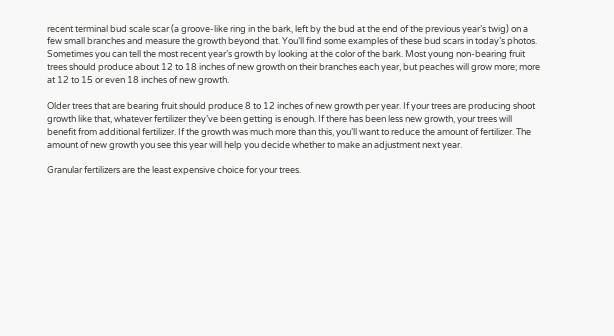recent terminal bud scale scar (a groove-like ring in the bark, left by the bud at the end of the previous year’s twig) on a few small branches and measure the growth beyond that. You’ll find some examples of these bud scars in today’s photos. Sometimes you can tell the most recent year’s growth by looking at the color of the bark. Most young non-bearing fruit trees should produce about 12 to 18 inches of new growth on their branches each year, but peaches will grow more; more at 12 to 15 or even 18 inches of new growth.

Older trees that are bearing fruit should produce 8 to 12 inches of new growth per year. If your trees are producing shoot growth like that, whatever fertilizer they’ve been getting is enough. If there has been less new growth, your trees will benefit from additional fertilizer. If the growth was much more than this, you’ll want to reduce the amount of fertilizer. The amount of new growth you see this year will help you decide whether to make an adjustment next year.

Granular fertilizers are the least expensive choice for your trees.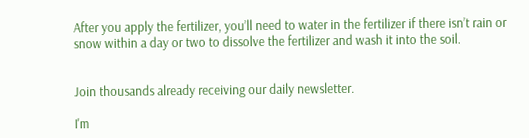After you apply the fertilizer, you’ll need to water in the fertilizer if there isn’t rain or snow within a day or two to dissolve the fertilizer and wash it into the soil.


Join thousands already receiving our daily newsletter.

I'm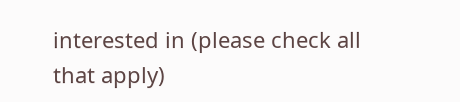interested in (please check all that apply)